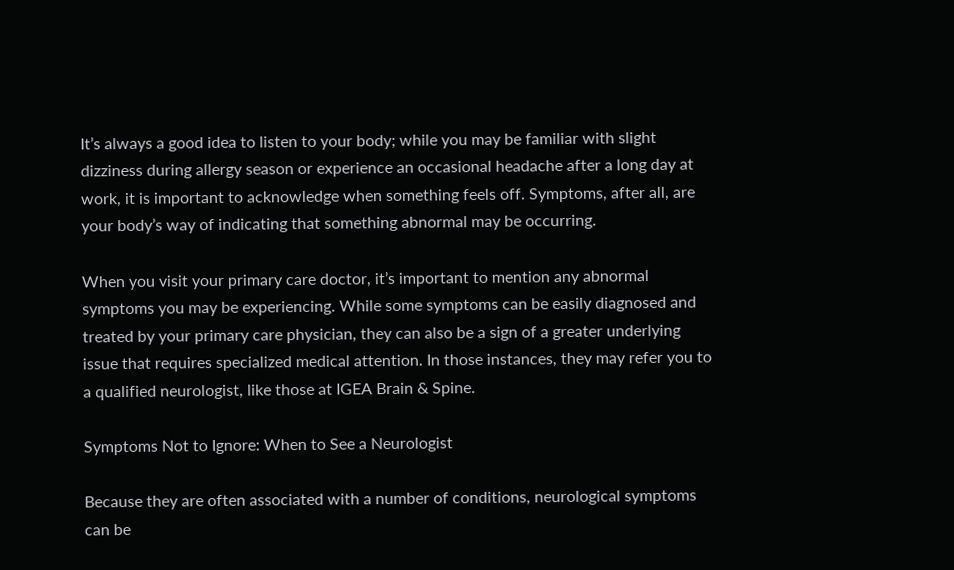It’s always a good idea to listen to your body; while you may be familiar with slight dizziness during allergy season or experience an occasional headache after a long day at work, it is important to acknowledge when something feels off. Symptoms, after all, are your body’s way of indicating that something abnormal may be occurring.

When you visit your primary care doctor, it’s important to mention any abnormal symptoms you may be experiencing. While some symptoms can be easily diagnosed and treated by your primary care physician, they can also be a sign of a greater underlying issue that requires specialized medical attention. In those instances, they may refer you to a qualified neurologist, like those at IGEA Brain & Spine.

Symptoms Not to Ignore: When to See a Neurologist

Because they are often associated with a number of conditions, neurological symptoms can be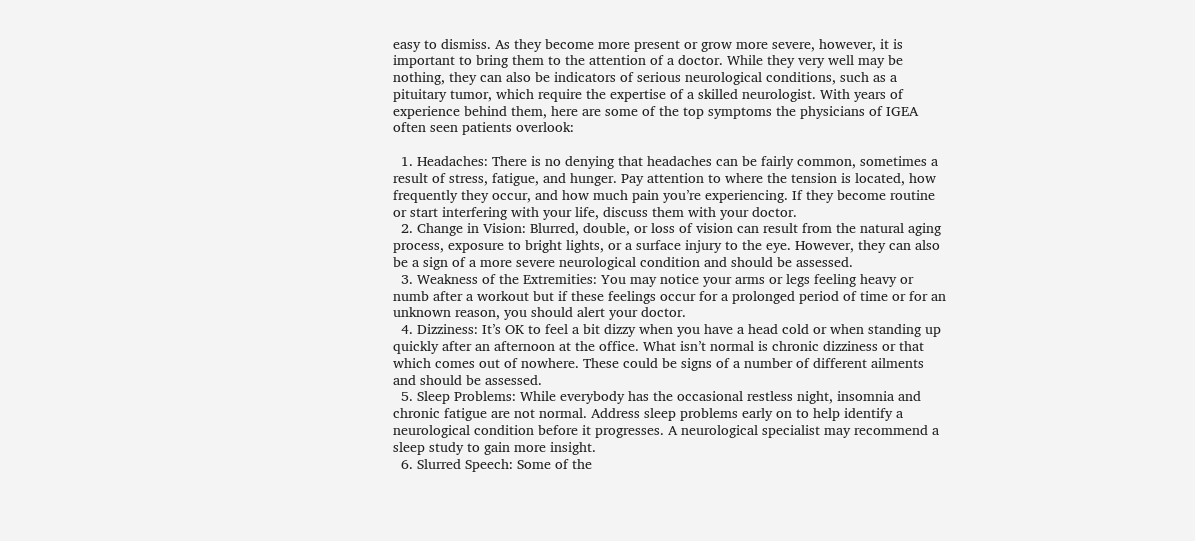easy to dismiss. As they become more present or grow more severe, however, it is important to bring them to the attention of a doctor. While they very well may be nothing, they can also be indicators of serious neurological conditions, such as a pituitary tumor, which require the expertise of a skilled neurologist. With years of experience behind them, here are some of the top symptoms the physicians of IGEA often seen patients overlook:

  1. Headaches: There is no denying that headaches can be fairly common, sometimes a result of stress, fatigue, and hunger. Pay attention to where the tension is located, how frequently they occur, and how much pain you’re experiencing. If they become routine or start interfering with your life, discuss them with your doctor.
  2. Change in Vision: Blurred, double, or loss of vision can result from the natural aging process, exposure to bright lights, or a surface injury to the eye. However, they can also be a sign of a more severe neurological condition and should be assessed.
  3. Weakness of the Extremities: You may notice your arms or legs feeling heavy or numb after a workout but if these feelings occur for a prolonged period of time or for an unknown reason, you should alert your doctor.
  4. Dizziness: It’s OK to feel a bit dizzy when you have a head cold or when standing up quickly after an afternoon at the office. What isn’t normal is chronic dizziness or that which comes out of nowhere. These could be signs of a number of different ailments and should be assessed.
  5. Sleep Problems: While everybody has the occasional restless night, insomnia and chronic fatigue are not normal. Address sleep problems early on to help identify a neurological condition before it progresses. A neurological specialist may recommend a sleep study to gain more insight.
  6. Slurred Speech: Some of the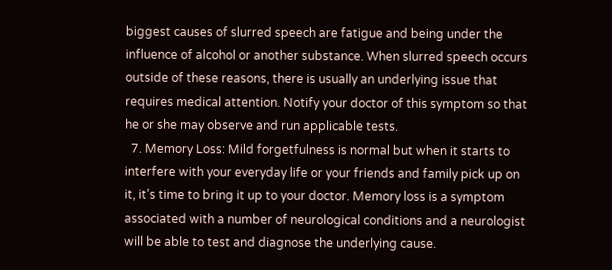biggest causes of slurred speech are fatigue and being under the influence of alcohol or another substance. When slurred speech occurs outside of these reasons, there is usually an underlying issue that requires medical attention. Notify your doctor of this symptom so that he or she may observe and run applicable tests.
  7. Memory Loss: Mild forgetfulness is normal but when it starts to interfere with your everyday life or your friends and family pick up on it, it’s time to bring it up to your doctor. Memory loss is a symptom associated with a number of neurological conditions and a neurologist will be able to test and diagnose the underlying cause.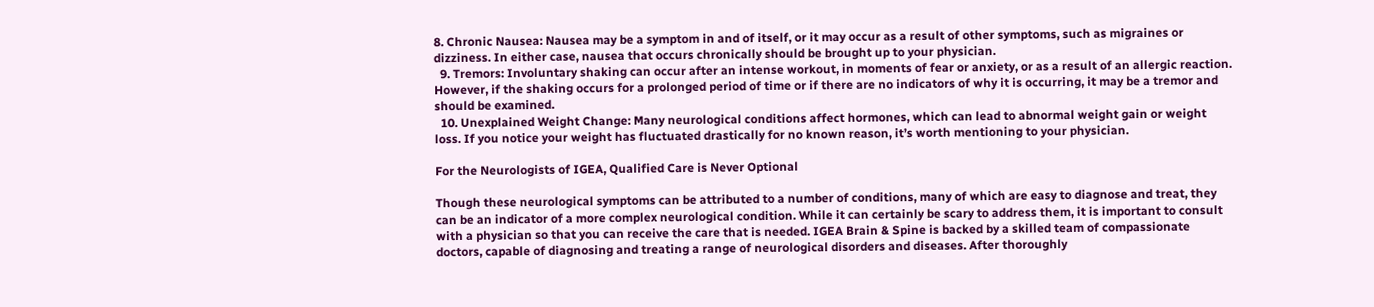8. Chronic Nausea: Nausea may be a symptom in and of itself, or it may occur as a result of other symptoms, such as migraines or dizziness. In either case, nausea that occurs chronically should be brought up to your physician.
  9. Tremors: Involuntary shaking can occur after an intense workout, in moments of fear or anxiety, or as a result of an allergic reaction. However, if the shaking occurs for a prolonged period of time or if there are no indicators of why it is occurring, it may be a tremor and should be examined.
  10. Unexplained Weight Change: Many neurological conditions affect hormones, which can lead to abnormal weight gain or weight loss. If you notice your weight has fluctuated drastically for no known reason, it’s worth mentioning to your physician.

For the Neurologists of IGEA, Qualified Care is Never Optional

Though these neurological symptoms can be attributed to a number of conditions, many of which are easy to diagnose and treat, they can be an indicator of a more complex neurological condition. While it can certainly be scary to address them, it is important to consult with a physician so that you can receive the care that is needed. IGEA Brain & Spine is backed by a skilled team of compassionate doctors, capable of diagnosing and treating a range of neurological disorders and diseases. After thoroughly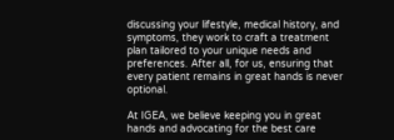discussing your lifestyle, medical history, and symptoms, they work to craft a treatment plan tailored to your unique needs and preferences. After all, for us, ensuring that every patient remains in great hands is never optional.

At IGEA, we believe keeping you in great hands and advocating for the best care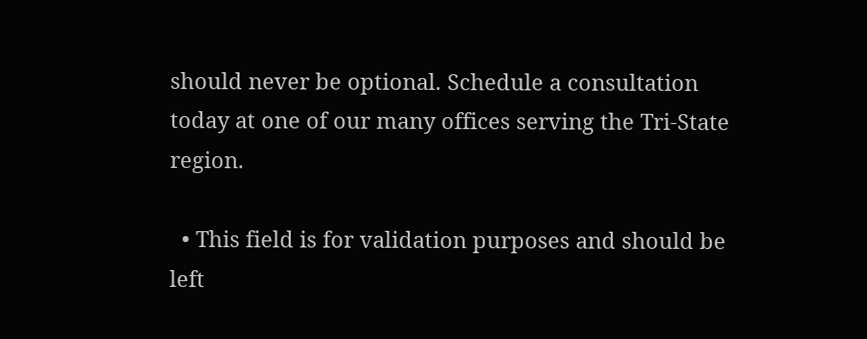should never be optional. Schedule a consultation today at one of our many offices serving the Tri-State region.

  • This field is for validation purposes and should be left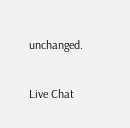unchanged.

Live Chat